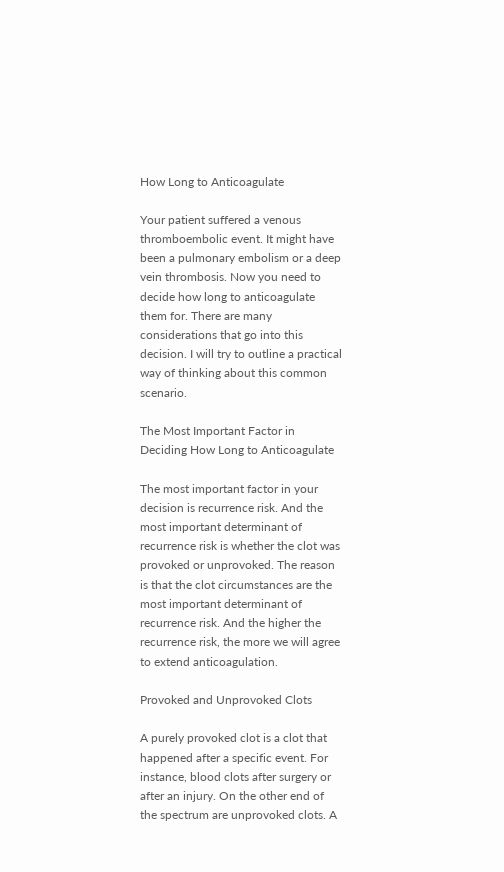How Long to Anticoagulate

Your patient suffered a venous thromboembolic event. It might have been a pulmonary embolism or a deep vein thrombosis. Now you need to decide how long to anticoagulate them for. There are many considerations that go into this decision. I will try to outline a practical way of thinking about this common scenario.

The Most Important Factor in Deciding How Long to Anticoagulate

The most important factor in your decision is recurrence risk. And the most important determinant of recurrence risk is whether the clot was provoked or unprovoked. The reason is that the clot circumstances are the most important determinant of recurrence risk. And the higher the recurrence risk, the more we will agree to extend anticoagulation.

Provoked and Unprovoked Clots

A purely provoked clot is a clot that happened after a specific event. For instance, blood clots after surgery or after an injury. On the other end of the spectrum are unprovoked clots. A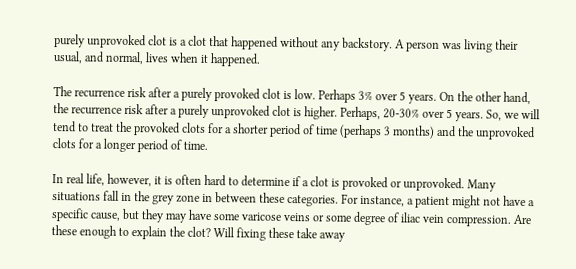purely unprovoked clot is a clot that happened without any backstory. A person was living their usual, and normal, lives when it happened.

The recurrence risk after a purely provoked clot is low. Perhaps 3% over 5 years. On the other hand, the recurrence risk after a purely unprovoked clot is higher. Perhaps, 20-30% over 5 years. So, we will tend to treat the provoked clots for a shorter period of time (perhaps 3 months) and the unprovoked clots for a longer period of time.

In real life, however, it is often hard to determine if a clot is provoked or unprovoked. Many situations fall in the grey zone in between these categories. For instance, a patient might not have a specific cause, but they may have some varicose veins or some degree of iliac vein compression. Are these enough to explain the clot? Will fixing these take away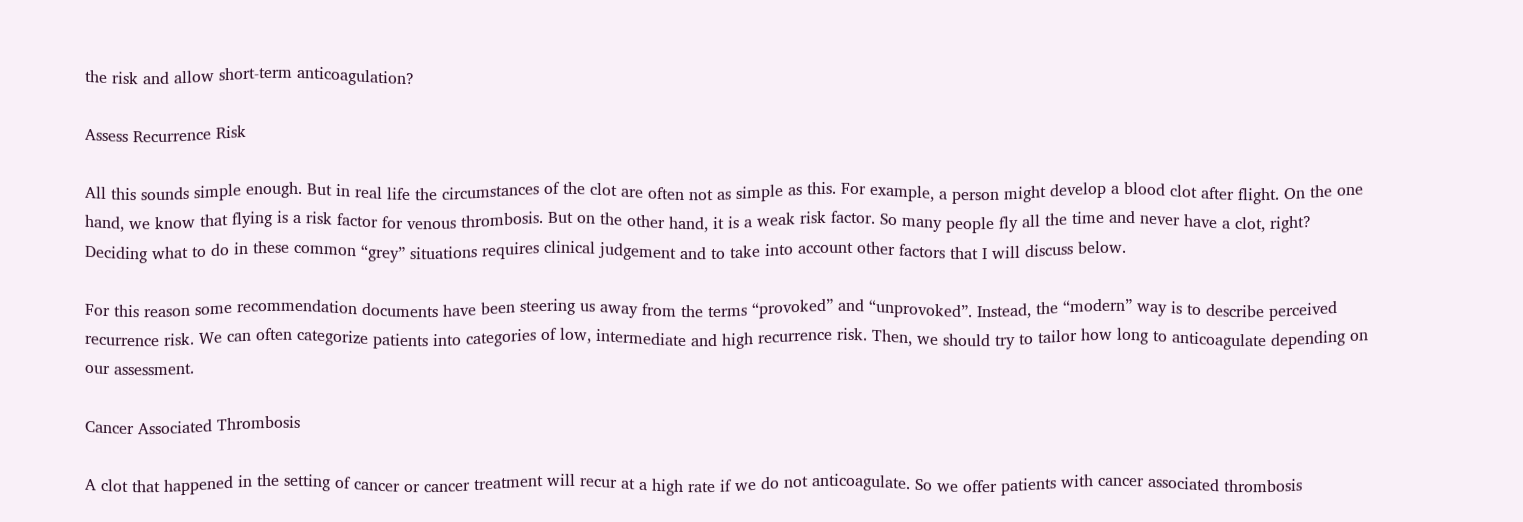the risk and allow short-term anticoagulation?

Assess Recurrence Risk

All this sounds simple enough. But in real life the circumstances of the clot are often not as simple as this. For example, a person might develop a blood clot after flight. On the one hand, we know that flying is a risk factor for venous thrombosis. But on the other hand, it is a weak risk factor. So many people fly all the time and never have a clot, right? Deciding what to do in these common “grey” situations requires clinical judgement and to take into account other factors that I will discuss below.

For this reason some recommendation documents have been steering us away from the terms “provoked” and “unprovoked”. Instead, the “modern” way is to describe perceived recurrence risk. We can often categorize patients into categories of low, intermediate and high recurrence risk. Then, we should try to tailor how long to anticoagulate depending on our assessment.

Cancer Associated Thrombosis

A clot that happened in the setting of cancer or cancer treatment will recur at a high rate if we do not anticoagulate. So we offer patients with cancer associated thrombosis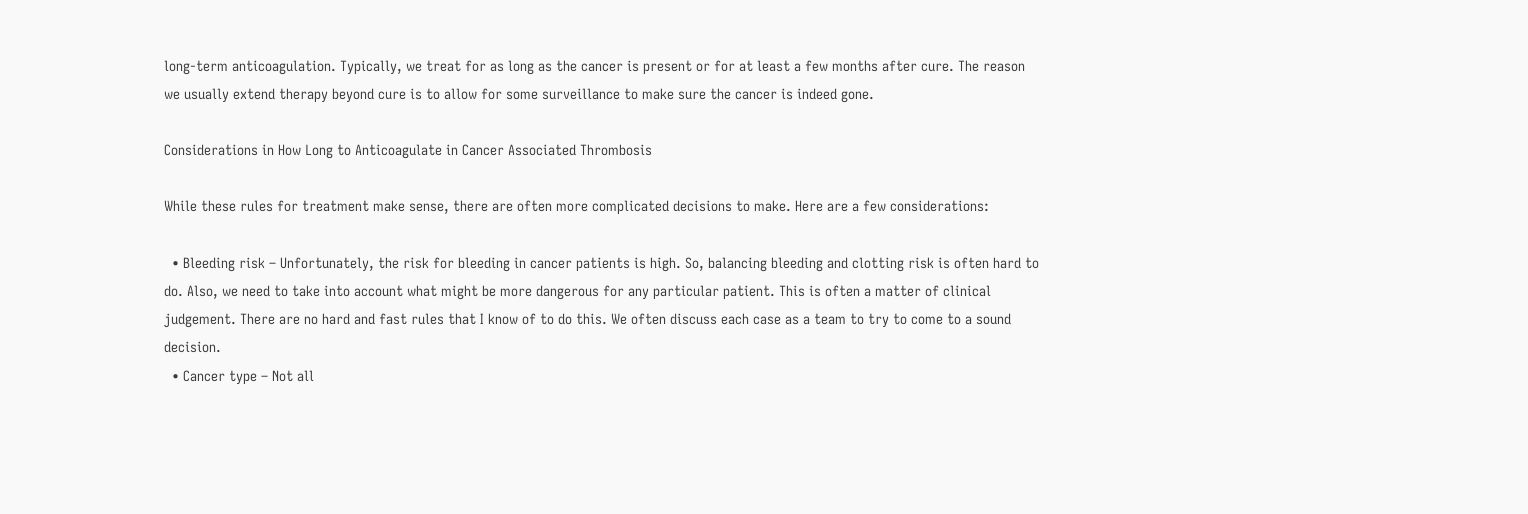long-term anticoagulation. Typically, we treat for as long as the cancer is present or for at least a few months after cure. The reason we usually extend therapy beyond cure is to allow for some surveillance to make sure the cancer is indeed gone.

Considerations in How Long to Anticoagulate in Cancer Associated Thrombosis

While these rules for treatment make sense, there are often more complicated decisions to make. Here are a few considerations:

  • Bleeding risk – Unfortunately, the risk for bleeding in cancer patients is high. So, balancing bleeding and clotting risk is often hard to do. Also, we need to take into account what might be more dangerous for any particular patient. This is often a matter of clinical judgement. There are no hard and fast rules that I know of to do this. We often discuss each case as a team to try to come to a sound decision.
  • Cancer type – Not all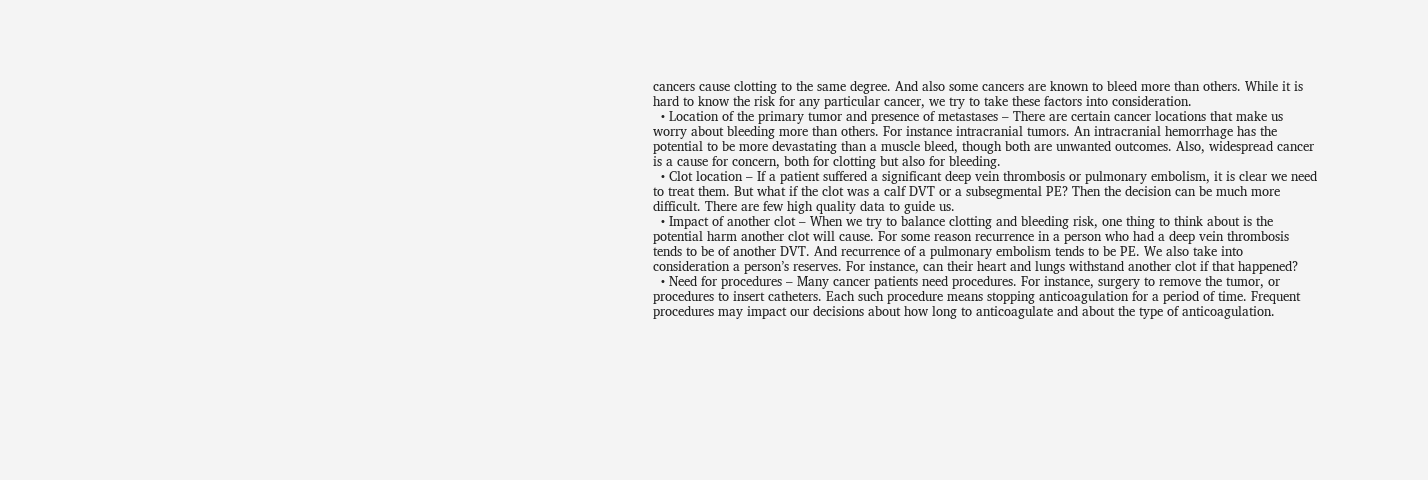cancers cause clotting to the same degree. And also some cancers are known to bleed more than others. While it is hard to know the risk for any particular cancer, we try to take these factors into consideration.
  • Location of the primary tumor and presence of metastases – There are certain cancer locations that make us worry about bleeding more than others. For instance intracranial tumors. An intracranial hemorrhage has the potential to be more devastating than a muscle bleed, though both are unwanted outcomes. Also, widespread cancer is a cause for concern, both for clotting but also for bleeding.
  • Clot location – If a patient suffered a significant deep vein thrombosis or pulmonary embolism, it is clear we need to treat them. But what if the clot was a calf DVT or a subsegmental PE? Then the decision can be much more difficult. There are few high quality data to guide us.
  • Impact of another clot – When we try to balance clotting and bleeding risk, one thing to think about is the potential harm another clot will cause. For some reason recurrence in a person who had a deep vein thrombosis tends to be of another DVT. And recurrence of a pulmonary embolism tends to be PE. We also take into consideration a person’s reserves. For instance, can their heart and lungs withstand another clot if that happened?
  • Need for procedures – Many cancer patients need procedures. For instance, surgery to remove the tumor, or procedures to insert catheters. Each such procedure means stopping anticoagulation for a period of time. Frequent procedures may impact our decisions about how long to anticoagulate and about the type of anticoagulation.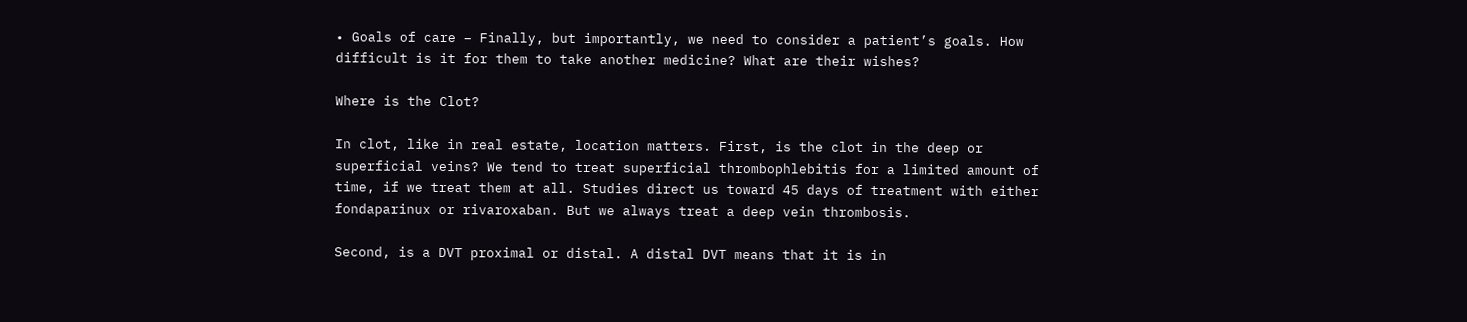• Goals of care – Finally, but importantly, we need to consider a patient’s goals. How difficult is it for them to take another medicine? What are their wishes?

Where is the Clot?

In clot, like in real estate, location matters. First, is the clot in the deep or superficial veins? We tend to treat superficial thrombophlebitis for a limited amount of time, if we treat them at all. Studies direct us toward 45 days of treatment with either fondaparinux or rivaroxaban. But we always treat a deep vein thrombosis.

Second, is a DVT proximal or distal. A distal DVT means that it is in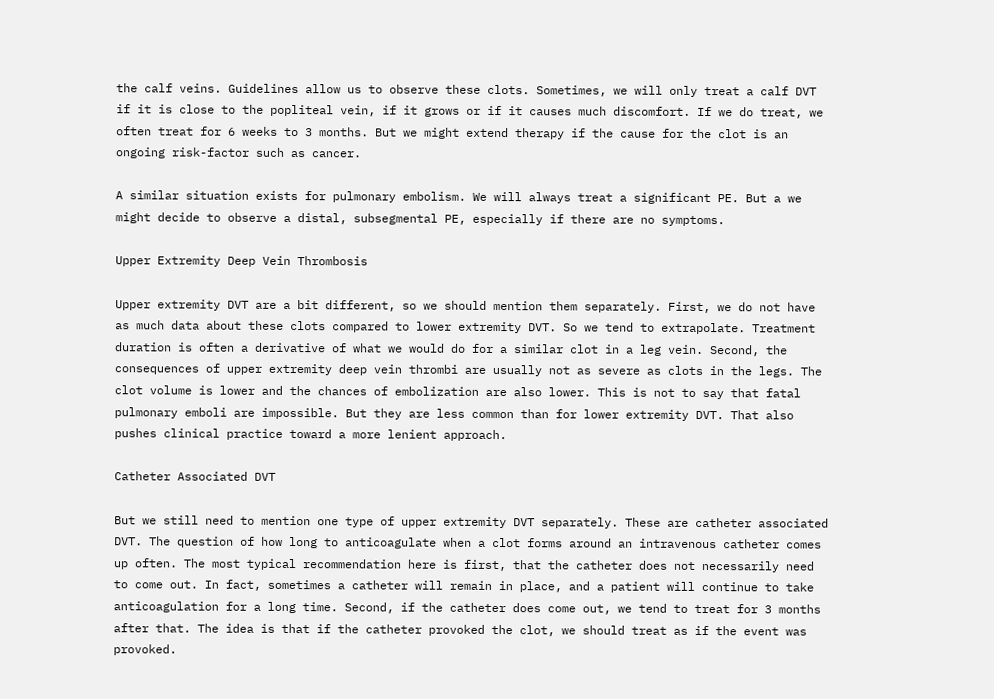the calf veins. Guidelines allow us to observe these clots. Sometimes, we will only treat a calf DVT if it is close to the popliteal vein, if it grows or if it causes much discomfort. If we do treat, we often treat for 6 weeks to 3 months. But we might extend therapy if the cause for the clot is an ongoing risk-factor such as cancer.

A similar situation exists for pulmonary embolism. We will always treat a significant PE. But a we might decide to observe a distal, subsegmental PE, especially if there are no symptoms.

Upper Extremity Deep Vein Thrombosis

Upper extremity DVT are a bit different, so we should mention them separately. First, we do not have as much data about these clots compared to lower extremity DVT. So we tend to extrapolate. Treatment duration is often a derivative of what we would do for a similar clot in a leg vein. Second, the consequences of upper extremity deep vein thrombi are usually not as severe as clots in the legs. The clot volume is lower and the chances of embolization are also lower. This is not to say that fatal pulmonary emboli are impossible. But they are less common than for lower extremity DVT. That also pushes clinical practice toward a more lenient approach.

Catheter Associated DVT

But we still need to mention one type of upper extremity DVT separately. These are catheter associated DVT. The question of how long to anticoagulate when a clot forms around an intravenous catheter comes up often. The most typical recommendation here is first, that the catheter does not necessarily need to come out. In fact, sometimes a catheter will remain in place, and a patient will continue to take anticoagulation for a long time. Second, if the catheter does come out, we tend to treat for 3 months after that. The idea is that if the catheter provoked the clot, we should treat as if the event was provoked.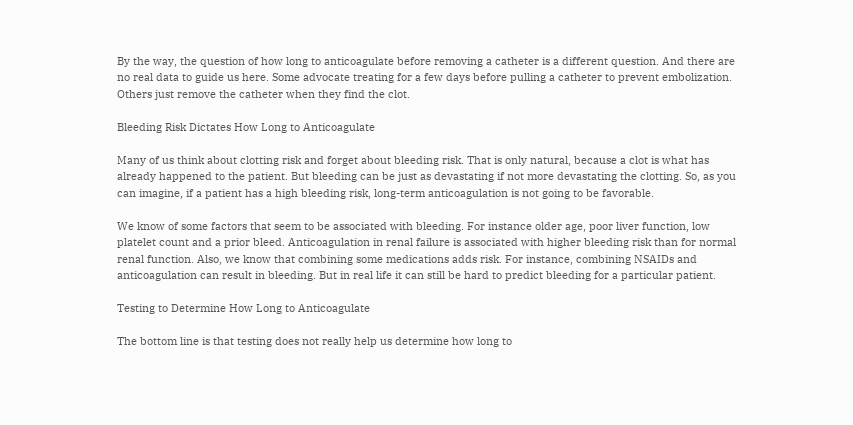By the way, the question of how long to anticoagulate before removing a catheter is a different question. And there are no real data to guide us here. Some advocate treating for a few days before pulling a catheter to prevent embolization. Others just remove the catheter when they find the clot.

Bleeding Risk Dictates How Long to Anticoagulate

Many of us think about clotting risk and forget about bleeding risk. That is only natural, because a clot is what has already happened to the patient. But bleeding can be just as devastating if not more devastating the clotting. So, as you can imagine, if a patient has a high bleeding risk, long-term anticoagulation is not going to be favorable.

We know of some factors that seem to be associated with bleeding. For instance older age, poor liver function, low platelet count and a prior bleed. Anticoagulation in renal failure is associated with higher bleeding risk than for normal renal function. Also, we know that combining some medications adds risk. For instance, combining NSAIDs and anticoagulation can result in bleeding. But in real life it can still be hard to predict bleeding for a particular patient.

Testing to Determine How Long to Anticoagulate

The bottom line is that testing does not really help us determine how long to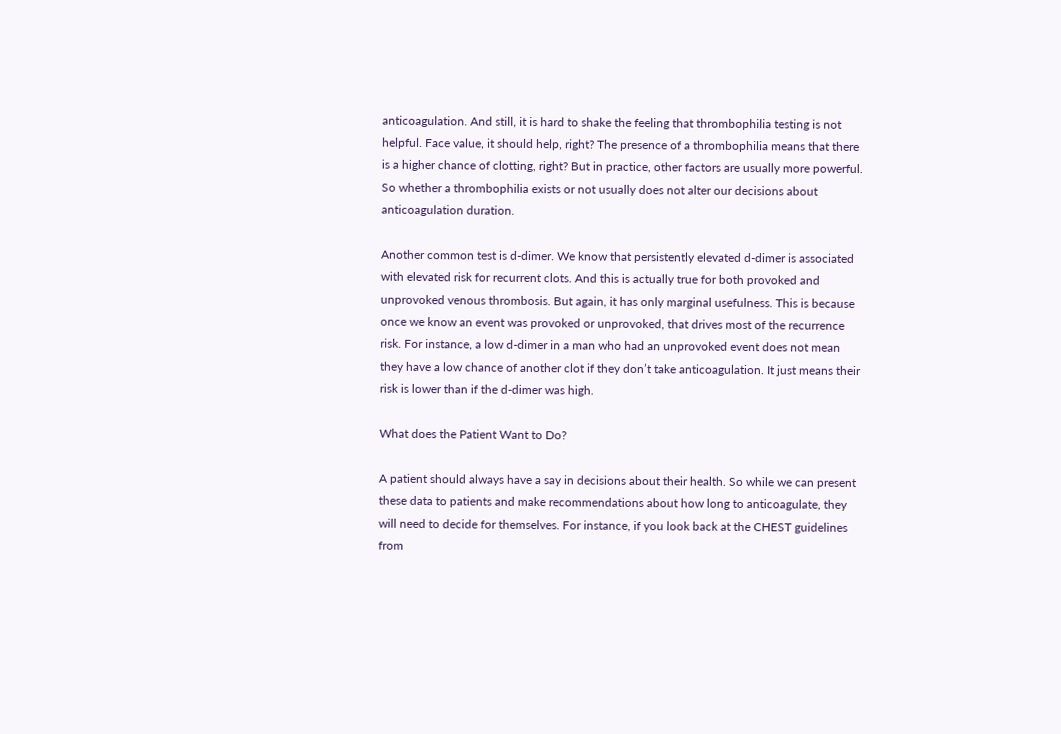anticoagulation. And still, it is hard to shake the feeling that thrombophilia testing is not helpful. Face value, it should help, right? The presence of a thrombophilia means that there is a higher chance of clotting, right? But in practice, other factors are usually more powerful. So whether a thrombophilia exists or not usually does not alter our decisions about anticoagulation duration.

Another common test is d-dimer. We know that persistently elevated d-dimer is associated with elevated risk for recurrent clots. And this is actually true for both provoked and unprovoked venous thrombosis. But again, it has only marginal usefulness. This is because once we know an event was provoked or unprovoked, that drives most of the recurrence risk. For instance, a low d-dimer in a man who had an unprovoked event does not mean they have a low chance of another clot if they don’t take anticoagulation. It just means their risk is lower than if the d-dimer was high.

What does the Patient Want to Do?

A patient should always have a say in decisions about their health. So while we can present these data to patients and make recommendations about how long to anticoagulate, they will need to decide for themselves. For instance, if you look back at the CHEST guidelines from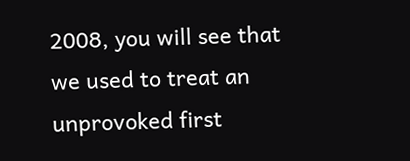2008, you will see that we used to treat an unprovoked first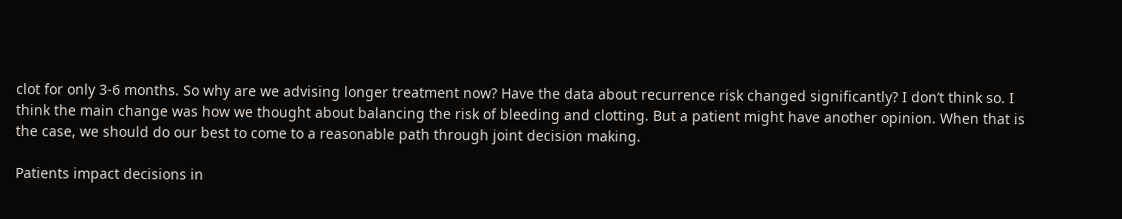clot for only 3-6 months. So why are we advising longer treatment now? Have the data about recurrence risk changed significantly? I don’t think so. I think the main change was how we thought about balancing the risk of bleeding and clotting. But a patient might have another opinion. When that is the case, we should do our best to come to a reasonable path through joint decision making.

Patients impact decisions in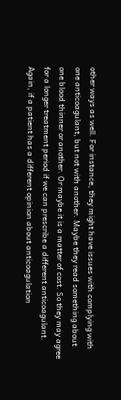other ways as well. For instance, they might have issues with complying with one anticoagulant, but not with another. Maybe they read something about one blood thinner or another. Or maybe it is a matter of cost. So they may agree for a longer treatment period if we can prescribe a different anticoagulant. Again, if a patient has a different opinion about anticoagulation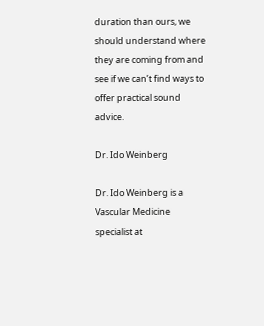duration than ours, we should understand where they are coming from and see if we can’t find ways to offer practical sound advice.

Dr. Ido Weinberg

Dr. Ido Weinberg is a Vascular Medicine specialist at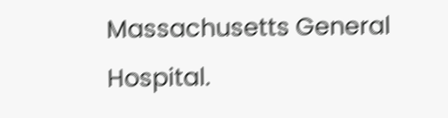Massachusetts General Hospital.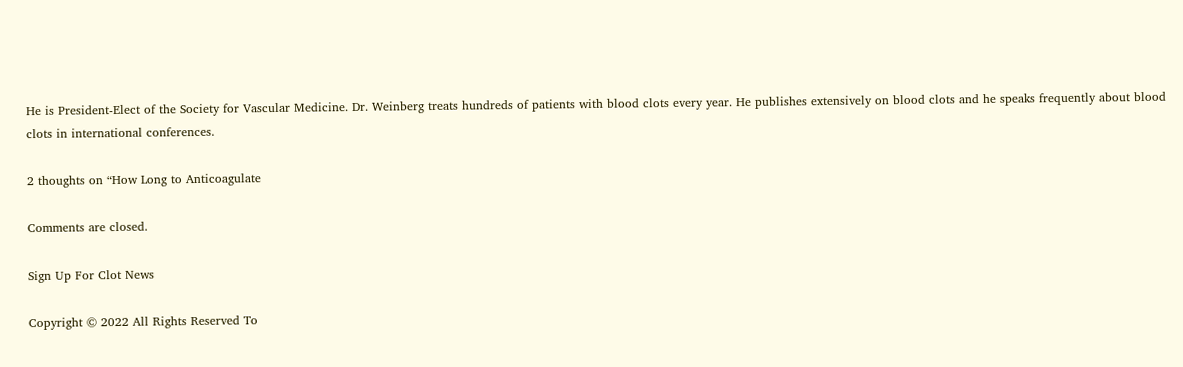He is President-Elect of the Society for Vascular Medicine. Dr. Weinberg treats hundreds of patients with blood clots every year. He publishes extensively on blood clots and he speaks frequently about blood clots in international conferences.

2 thoughts on “How Long to Anticoagulate

Comments are closed.

Sign Up For Clot News

Copyright © 2022 All Rights Reserved To